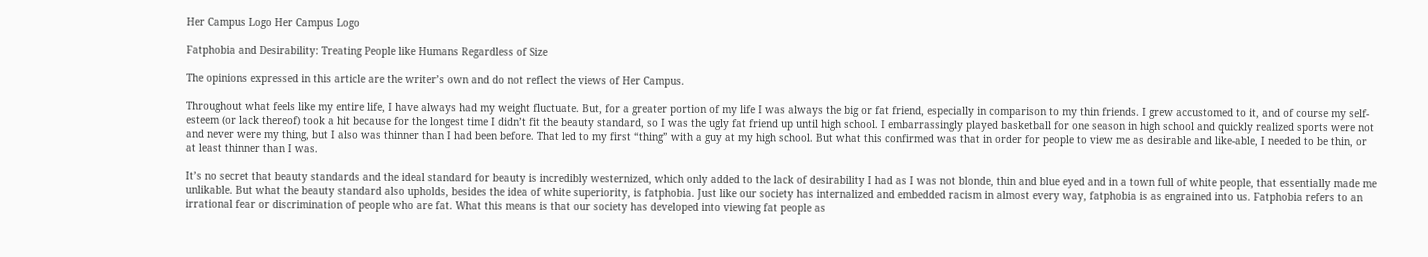Her Campus Logo Her Campus Logo

Fatphobia and Desirability: Treating People like Humans Regardless of Size

The opinions expressed in this article are the writer’s own and do not reflect the views of Her Campus.

Throughout what feels like my entire life, I have always had my weight fluctuate. But, for a greater portion of my life I was always the big or fat friend, especially in comparison to my thin friends. I grew accustomed to it, and of course my self-esteem (or lack thereof) took a hit because for the longest time I didn’t fit the beauty standard, so I was the ugly fat friend up until high school. I embarrassingly played basketball for one season in high school and quickly realized sports were not and never were my thing, but I also was thinner than I had been before. That led to my first “thing” with a guy at my high school. But what this confirmed was that in order for people to view me as desirable and like-able, I needed to be thin, or at least thinner than I was.

It’s no secret that beauty standards and the ideal standard for beauty is incredibly westernized, which only added to the lack of desirability I had as I was not blonde, thin and blue eyed and in a town full of white people, that essentially made me unlikable. But what the beauty standard also upholds, besides the idea of white superiority, is fatphobia. Just like our society has internalized and embedded racism in almost every way, fatphobia is as engrained into us. Fatphobia refers to an irrational fear or discrimination of people who are fat. What this means is that our society has developed into viewing fat people as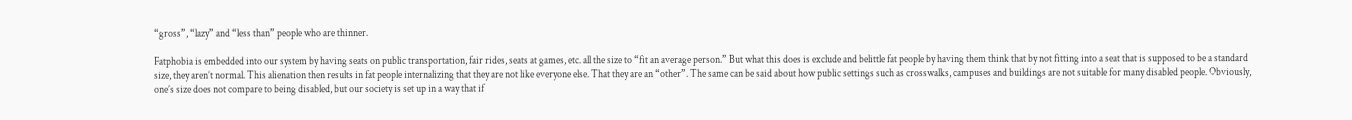“gross”, “lazy” and “less than” people who are thinner.

Fatphobia is embedded into our system by having seats on public transportation, fair rides, seats at games, etc. all the size to “fit an average person.” But what this does is exclude and belittle fat people by having them think that by not fitting into a seat that is supposed to be a standard size, they aren’t normal. This alienation then results in fat people internalizing that they are not like everyone else. That they are an “other”. The same can be said about how public settings such as crosswalks, campuses and buildings are not suitable for many disabled people. Obviously, one’s size does not compare to being disabled, but our society is set up in a way that if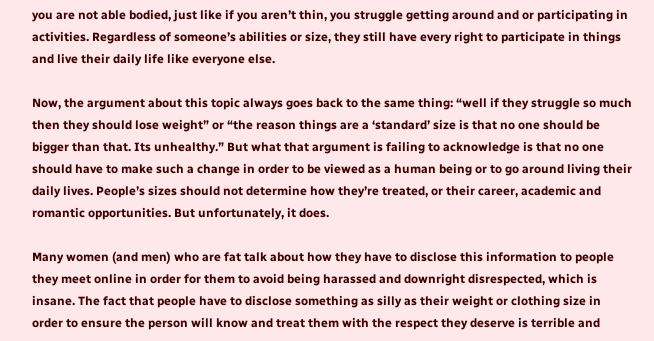you are not able bodied, just like if you aren’t thin, you struggle getting around and or participating in activities. Regardless of someone’s abilities or size, they still have every right to participate in things and live their daily life like everyone else.

Now, the argument about this topic always goes back to the same thing: “well if they struggle so much then they should lose weight” or “the reason things are a ‘standard’ size is that no one should be bigger than that. Its unhealthy.” But what that argument is failing to acknowledge is that no one should have to make such a change in order to be viewed as a human being or to go around living their daily lives. People’s sizes should not determine how they’re treated, or their career, academic and romantic opportunities. But unfortunately, it does.

Many women (and men) who are fat talk about how they have to disclose this information to people they meet online in order for them to avoid being harassed and downright disrespected, which is insane. The fact that people have to disclose something as silly as their weight or clothing size in order to ensure the person will know and treat them with the respect they deserve is terrible and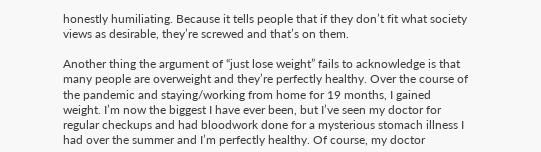honestly humiliating. Because it tells people that if they don’t fit what society views as desirable, they’re screwed and that’s on them.

Another thing the argument of “just lose weight” fails to acknowledge is that many people are overweight and they’re perfectly healthy. Over the course of the pandemic and staying/working from home for 19 months, I gained weight. I’m now the biggest I have ever been, but I’ve seen my doctor for regular checkups and had bloodwork done for a mysterious stomach illness I had over the summer and I’m perfectly healthy. Of course, my doctor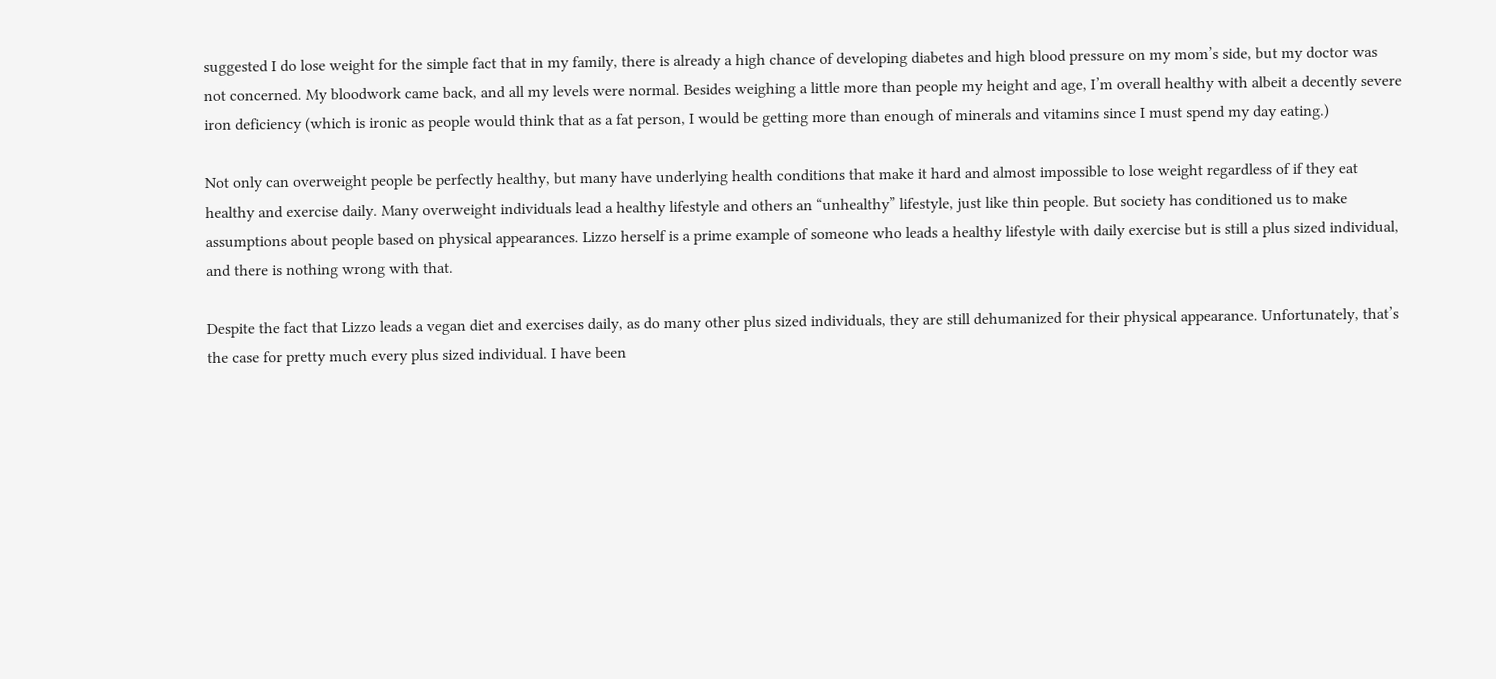suggested I do lose weight for the simple fact that in my family, there is already a high chance of developing diabetes and high blood pressure on my mom’s side, but my doctor was not concerned. My bloodwork came back, and all my levels were normal. Besides weighing a little more than people my height and age, I’m overall healthy with albeit a decently severe iron deficiency (which is ironic as people would think that as a fat person, I would be getting more than enough of minerals and vitamins since I must spend my day eating.)

Not only can overweight people be perfectly healthy, but many have underlying health conditions that make it hard and almost impossible to lose weight regardless of if they eat healthy and exercise daily. Many overweight individuals lead a healthy lifestyle and others an “unhealthy” lifestyle, just like thin people. But society has conditioned us to make assumptions about people based on physical appearances. Lizzo herself is a prime example of someone who leads a healthy lifestyle with daily exercise but is still a plus sized individual, and there is nothing wrong with that.

Despite the fact that Lizzo leads a vegan diet and exercises daily, as do many other plus sized individuals, they are still dehumanized for their physical appearance. Unfortunately, that’s the case for pretty much every plus sized individual. I have been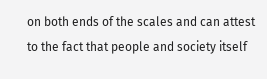on both ends of the scales and can attest to the fact that people and society itself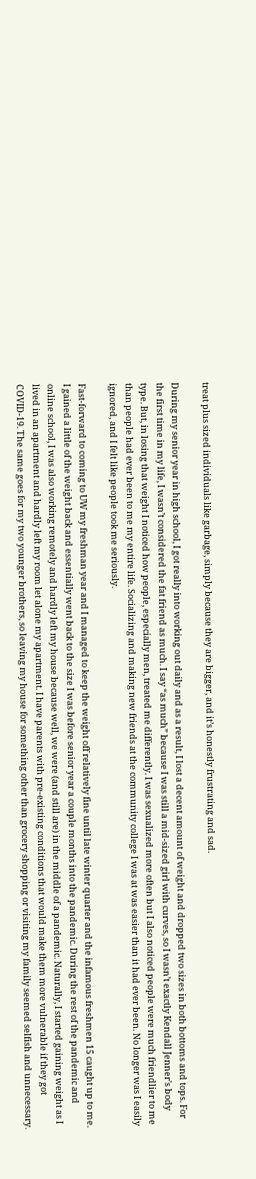treat plus sized individuals like garbage, simply because they are bigger, and it’s honestly frustrating and sad.

During my senior year in high school, I got really into working out daily and as a result, I lost a decent amount of weight and dropped two sizes in both bottoms and tops. For the first time in my life, I wasn’t considered the fat friend as much. I say “as much” because I was still a mid-sized girl with curves, so I wasn’t exactly Kendall Jenner’s body type. But, in losing that weight I noticed how people, especially men, treated me differently. I was sexualized more often but I also noticed people were much friendlier to me than people had ever been to me my entire life. Socializing and making new friends at the community college I was at was easier than it had ever been. No longer was I easily ignored, and I felt like people took me seriously.

Fast-forward to coming to UW my freshman year and I managed to keep the weight off relatively fine until late winter quarter and the infamous freshmen 15 caught up to me. I gained a little of the weight back and essentially went back to the size I was before senior year a couple months into the pandemic. During the rest of the pandemic and online school, I was also working remotely and hardly left my house because well, we were (and still are) in the middle of a pandemic. Naturally, I started gaining weight as I lived in an apartment and hardly left my room let alone my apartment. I have parents with pre-existing conditions that would make them more vulnerable if they got COVID-19. The same goes for my two younger brothers, so leaving my house for something other than grocery shopping or visiting my family seemed selfish and unnecessary.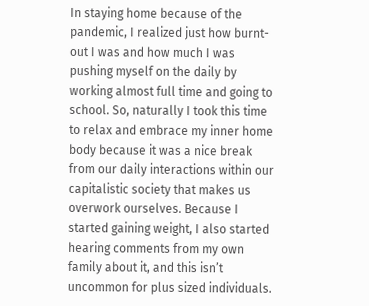In staying home because of the pandemic, I realized just how burnt-out I was and how much I was pushing myself on the daily by working almost full time and going to school. So, naturally I took this time to relax and embrace my inner home body because it was a nice break from our daily interactions within our capitalistic society that makes us overwork ourselves. Because I started gaining weight, I also started hearing comments from my own family about it, and this isn’t uncommon for plus sized individuals.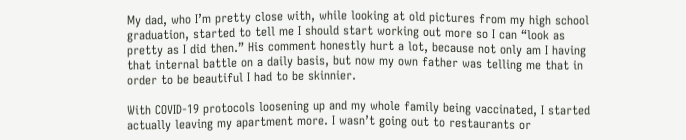My dad, who I’m pretty close with, while looking at old pictures from my high school graduation, started to tell me I should start working out more so I can “look as pretty as I did then.” His comment honestly hurt a lot, because not only am I having that internal battle on a daily basis, but now my own father was telling me that in order to be beautiful I had to be skinnier.

With COVID-19 protocols loosening up and my whole family being vaccinated, I started actually leaving my apartment more. I wasn’t going out to restaurants or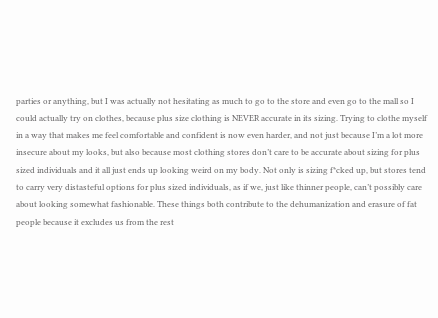parties or anything, but I was actually not hesitating as much to go to the store and even go to the mall so I could actually try on clothes, because plus size clothing is NEVER accurate in its sizing. Trying to clothe myself in a way that makes me feel comfortable and confident is now even harder, and not just because I’m a lot more insecure about my looks, but also because most clothing stores don’t care to be accurate about sizing for plus sized individuals and it all just ends up looking weird on my body. Not only is sizing f*cked up, but stores tend to carry very distasteful options for plus sized individuals, as if we, just like thinner people, can’t possibly care about looking somewhat fashionable. These things both contribute to the dehumanization and erasure of fat people because it excludes us from the rest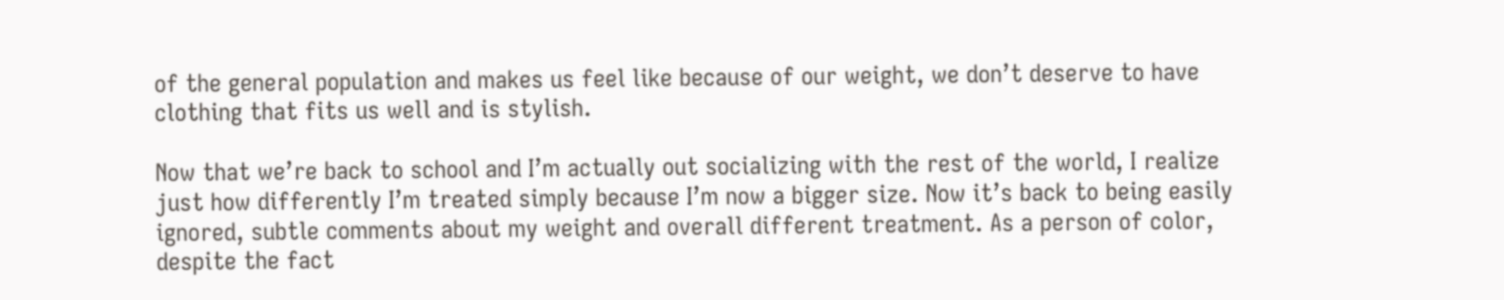of the general population and makes us feel like because of our weight, we don’t deserve to have clothing that fits us well and is stylish.

Now that we’re back to school and I’m actually out socializing with the rest of the world, I realize just how differently I’m treated simply because I’m now a bigger size. Now it’s back to being easily ignored, subtle comments about my weight and overall different treatment. As a person of color, despite the fact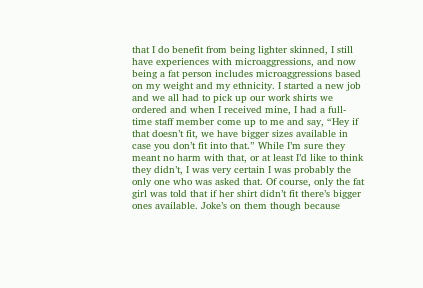that I do benefit from being lighter skinned, I still have experiences with microaggressions, and now being a fat person includes microaggressions based on my weight and my ethnicity. I started a new job and we all had to pick up our work shirts we ordered and when I received mine, I had a full-time staff member come up to me and say, “Hey if that doesn’t fit, we have bigger sizes available in case you don’t fit into that.” While I’m sure they meant no harm with that, or at least I’d like to think they didn’t, I was very certain I was probably the only one who was asked that. Of course, only the fat girl was told that if her shirt didn’t fit there’s bigger ones available. Joke’s on them though because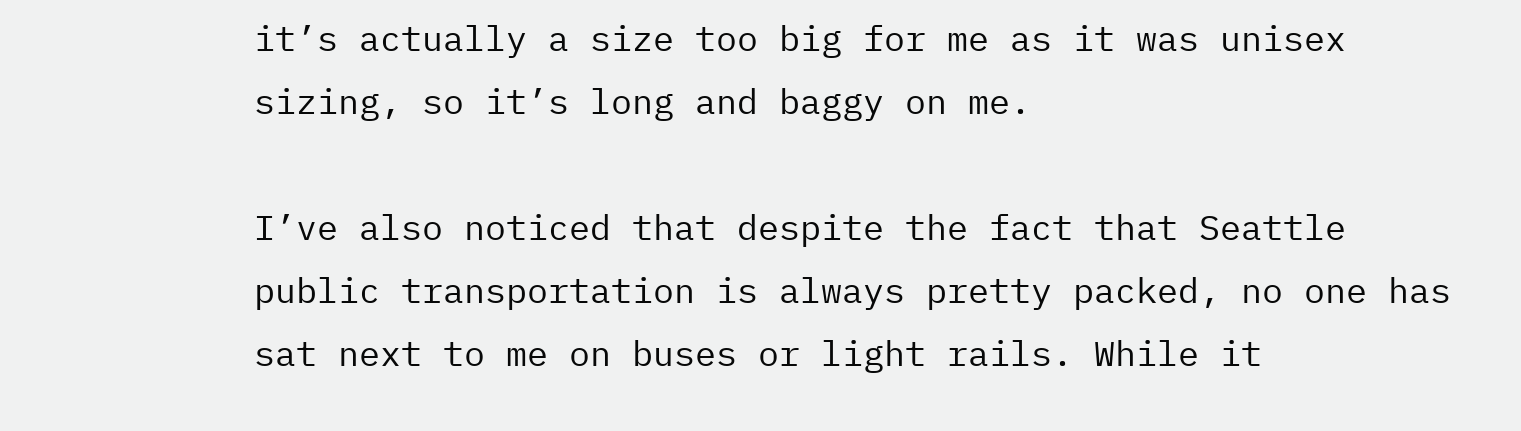it’s actually a size too big for me as it was unisex sizing, so it’s long and baggy on me.

I’ve also noticed that despite the fact that Seattle public transportation is always pretty packed, no one has sat next to me on buses or light rails. While it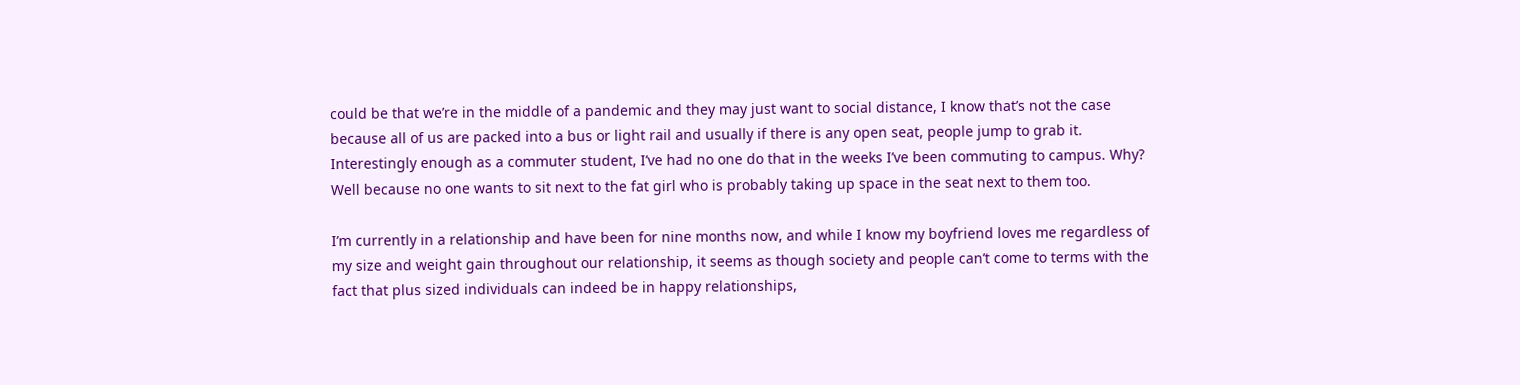could be that we’re in the middle of a pandemic and they may just want to social distance, I know that’s not the case because all of us are packed into a bus or light rail and usually if there is any open seat, people jump to grab it. Interestingly enough as a commuter student, I’ve had no one do that in the weeks I’ve been commuting to campus. Why? Well because no one wants to sit next to the fat girl who is probably taking up space in the seat next to them too.

I’m currently in a relationship and have been for nine months now, and while I know my boyfriend loves me regardless of my size and weight gain throughout our relationship, it seems as though society and people can’t come to terms with the fact that plus sized individuals can indeed be in happy relationships,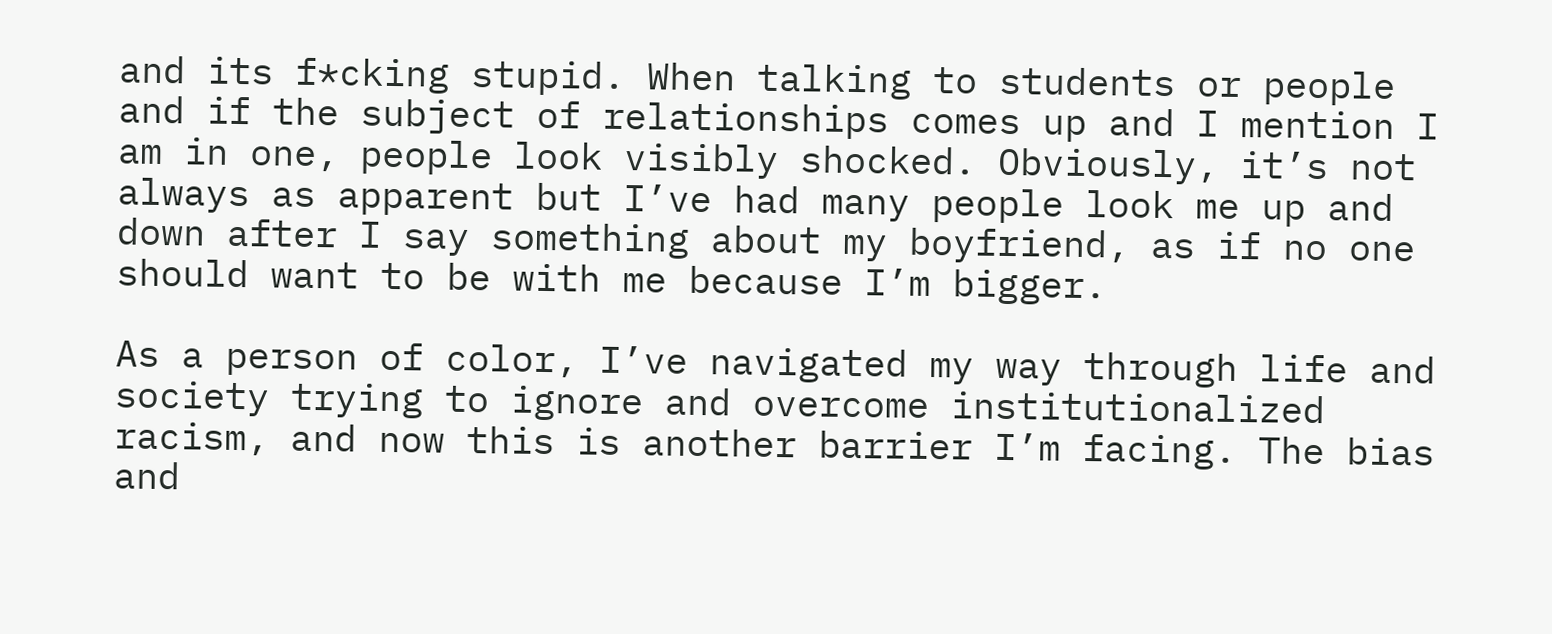and its f*cking stupid. When talking to students or people and if the subject of relationships comes up and I mention I am in one, people look visibly shocked. Obviously, it’s not always as apparent but I’ve had many people look me up and down after I say something about my boyfriend, as if no one should want to be with me because I’m bigger.

As a person of color, I’ve navigated my way through life and society trying to ignore and overcome institutionalized racism, and now this is another barrier I’m facing. The bias and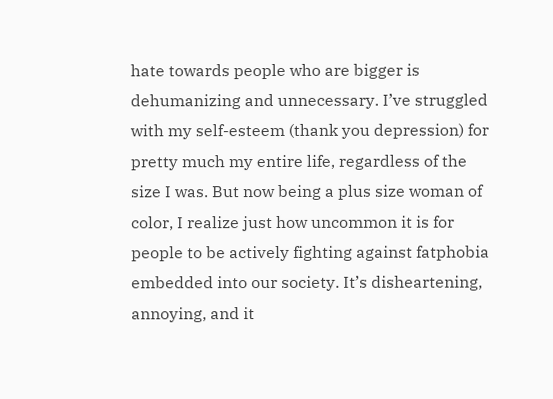hate towards people who are bigger is dehumanizing and unnecessary. I’ve struggled with my self-esteem (thank you depression) for pretty much my entire life, regardless of the size I was. But now being a plus size woman of color, I realize just how uncommon it is for people to be actively fighting against fatphobia embedded into our society. It’s disheartening, annoying, and it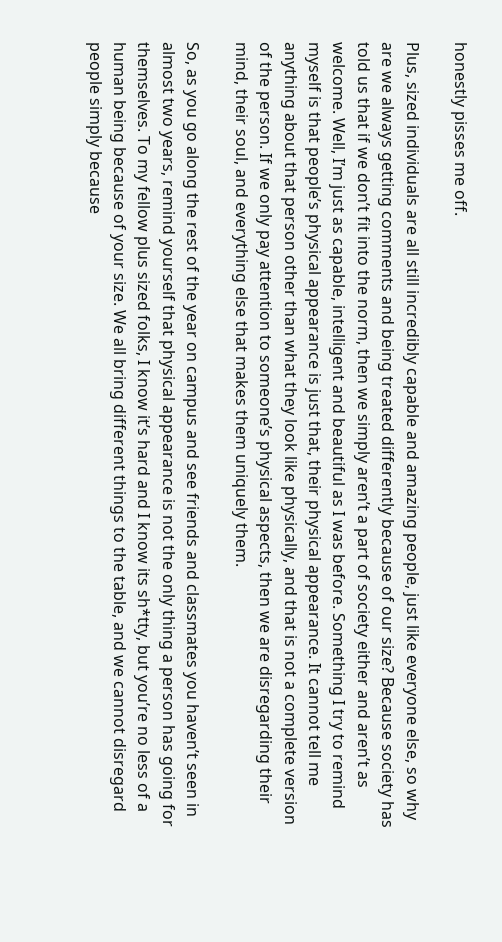honestly pisses me off.

Plus, sized individuals are all still incredibly capable and amazing people, just like everyone else, so why are we always getting comments and being treated differently because of our size? Because society has told us that if we don’t fit into the norm, then we simply aren’t a part of society either and aren’t as welcome. Well, I’m just as capable, intelligent and beautiful as I was before. Something I try to remind myself is that people’s physical appearance is just that, their physical appearance. It cannot tell me anything about that person other than what they look like physically, and that is not a complete version of the person. If we only pay attention to someone’s physical aspects, then we are disregarding their mind, their soul, and everything else that makes them uniquely them.

So, as you go along the rest of the year on campus and see friends and classmates you haven’t seen in almost two years, remind yourself that physical appearance is not the only thing a person has going for themselves. To my fellow plus sized folks, I know it’s hard and I know its sh*tty, but you’re no less of a human being because of your size. We all bring different things to the table, and we cannot disregard people simply because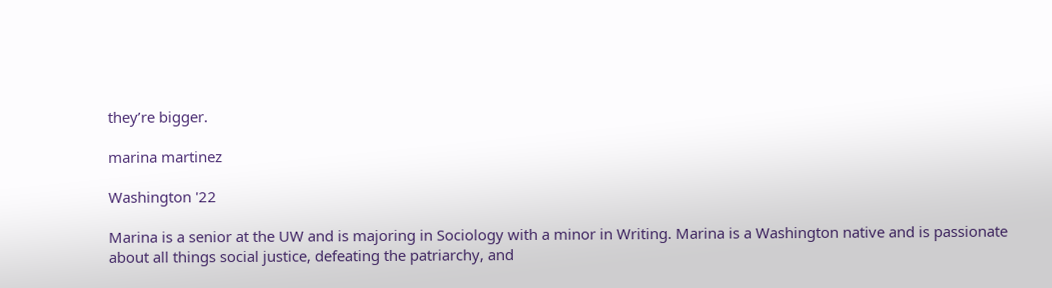they’re bigger.

marina martinez

Washington '22

Marina is a senior at the UW and is majoring in Sociology with a minor in Writing. Marina is a Washington native and is passionate about all things social justice, defeating the patriarchy, and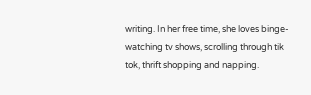writing. In her free time, she loves binge-watching tv shows, scrolling through tik tok, thrift shopping and napping.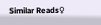Similar Reads♀